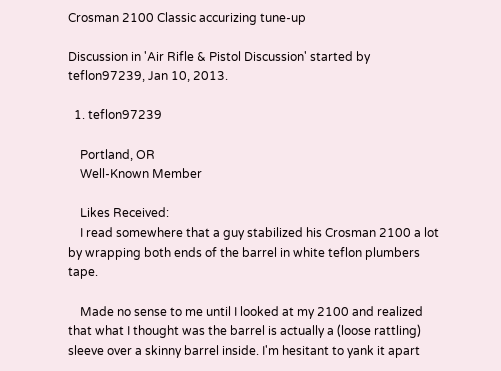Crosman 2100 Classic accurizing tune-up

Discussion in 'Air Rifle & Pistol Discussion' started by teflon97239, Jan 10, 2013.

  1. teflon97239

    Portland, OR
    Well-Known Member

    Likes Received:
    I read somewhere that a guy stabilized his Crosman 2100 a lot by wrapping both ends of the barrel in white teflon plumbers tape.

    Made no sense to me until I looked at my 2100 and realized that what I thought was the barrel is actually a (loose rattling) sleeve over a skinny barrel inside. I'm hesitant to yank it apart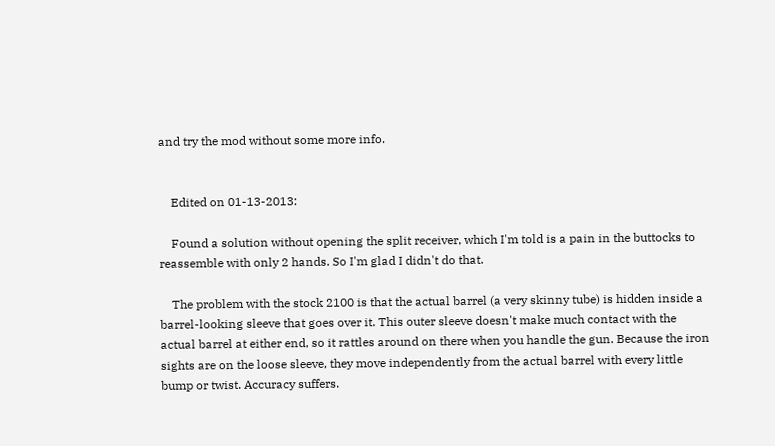and try the mod without some more info.


    Edited on 01-13-2013:

    Found a solution without opening the split receiver, which I'm told is a pain in the buttocks to reassemble with only 2 hands. So I'm glad I didn't do that.

    The problem with the stock 2100 is that the actual barrel (a very skinny tube) is hidden inside a barrel-looking sleeve that goes over it. This outer sleeve doesn't make much contact with the actual barrel at either end, so it rattles around on there when you handle the gun. Because the iron sights are on the loose sleeve, they move independently from the actual barrel with every little bump or twist. Accuracy suffers.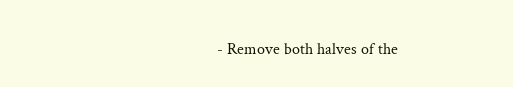- Remove both halves of the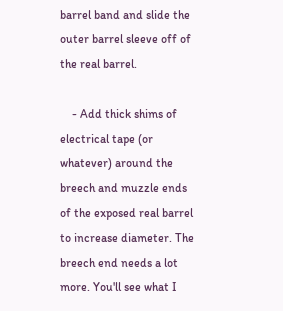barrel band and slide the outer barrel sleeve off of the real barrel.

    - Add thick shims of electrical tape (or whatever) around the breech and muzzle ends of the exposed real barrel to increase diameter. The breech end needs a lot more. You'll see what I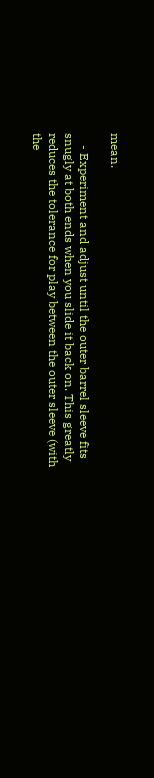mean.

    - Experiment and adjust until the outer barrel sleeve fits snugly at both ends when you slide it back on. This greatly reduces the tolerance for play between the outer sleeve (with the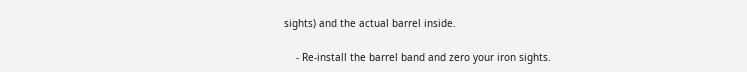sights) and the actual barrel inside.

    - Re-install the barrel band and zero your iron sights.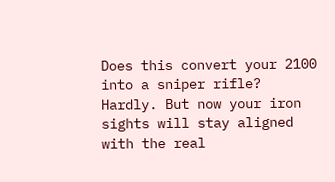Does this convert your 2100 into a sniper rifle? Hardly. But now your iron sights will stay aligned with the real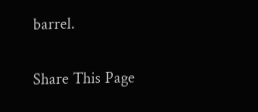barrel.

Share This Page